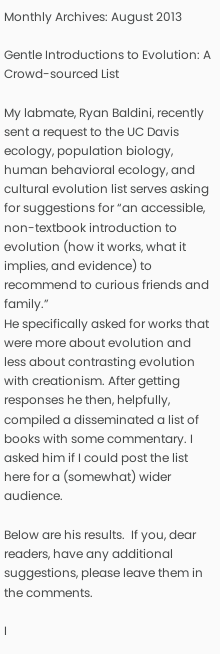Monthly Archives: August 2013

Gentle Introductions to Evolution: A Crowd-sourced List

My labmate, Ryan Baldini, recently sent a request to the UC Davis ecology, population biology, human behavioral ecology, and cultural evolution list serves asking for suggestions for “an accessible, non-textbook introduction to evolution (how it works, what it implies, and evidence) to recommend to curious friends and family.”
He specifically asked for works that were more about evolution and less about contrasting evolution with creationism. After getting responses he then, helpfully, compiled a disseminated a list of books with some commentary. I asked him if I could post the list here for a (somewhat) wider audience.

Below are his results.  If you, dear readers, have any additional suggestions, please leave them in the comments.

I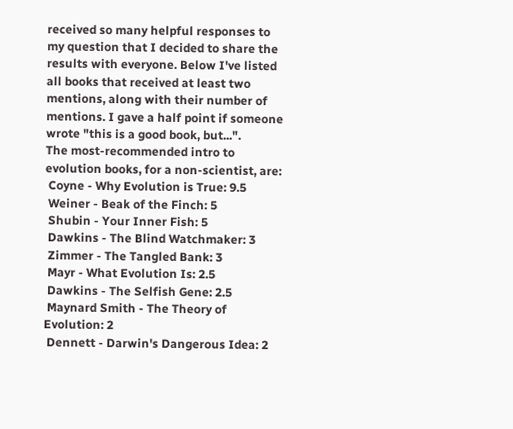received so many helpful responses to my question that I decided to share the results with everyone. Below I've listed all books that received at least two mentions, along with their number of mentions. I gave a half point if someone wrote "this is a good book, but...".
The most-recommended intro to evolution books, for a non-scientist, are:
 Coyne - Why Evolution is True: 9.5
 Weiner - Beak of the Finch: 5
 Shubin - Your Inner Fish: 5
 Dawkins - The Blind Watchmaker: 3
 Zimmer - The Tangled Bank: 3
 Mayr - What Evolution Is: 2.5
 Dawkins - The Selfish Gene: 2.5
 Maynard Smith - The Theory of Evolution: 2
 Dennett - Darwin's Dangerous Idea: 2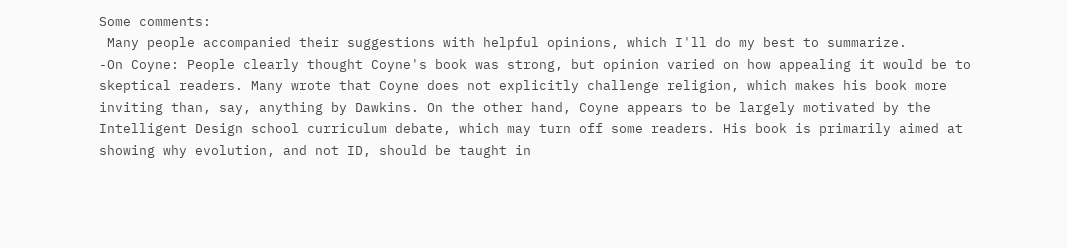Some comments:
 Many people accompanied their suggestions with helpful opinions, which I'll do my best to summarize.
-On Coyne: People clearly thought Coyne's book was strong, but opinion varied on how appealing it would be to skeptical readers. Many wrote that Coyne does not explicitly challenge religion, which makes his book more inviting than, say, anything by Dawkins. On the other hand, Coyne appears to be largely motivated by the Intelligent Design school curriculum debate, which may turn off some readers. His book is primarily aimed at showing why evolution, and not ID, should be taught in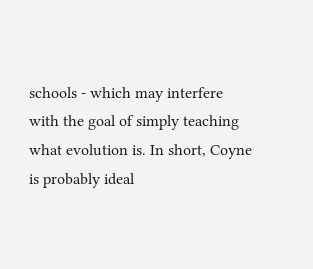schools - which may interfere with the goal of simply teaching what evolution is. In short, Coyne is probably ideal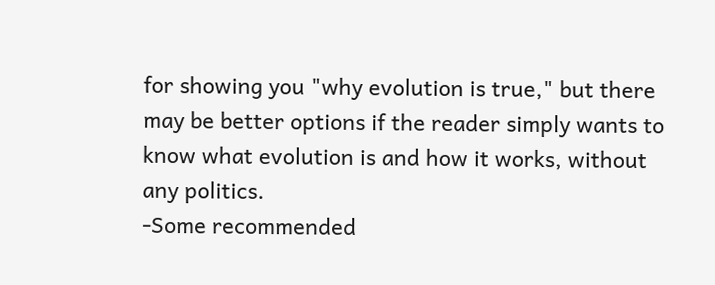for showing you "why evolution is true," but there may be better options if the reader simply wants to know what evolution is and how it works, without any politics.
-Some recommended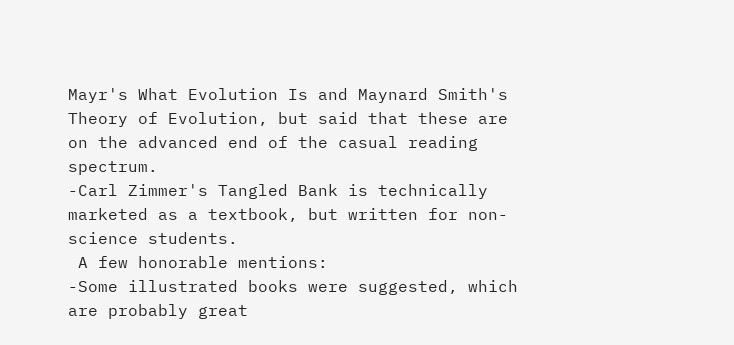Mayr's What Evolution Is and Maynard Smith's Theory of Evolution, but said that these are on the advanced end of the casual reading spectrum.
-Carl Zimmer's Tangled Bank is technically marketed as a textbook, but written for non-science students.
 A few honorable mentions:
-Some illustrated books were suggested, which are probably great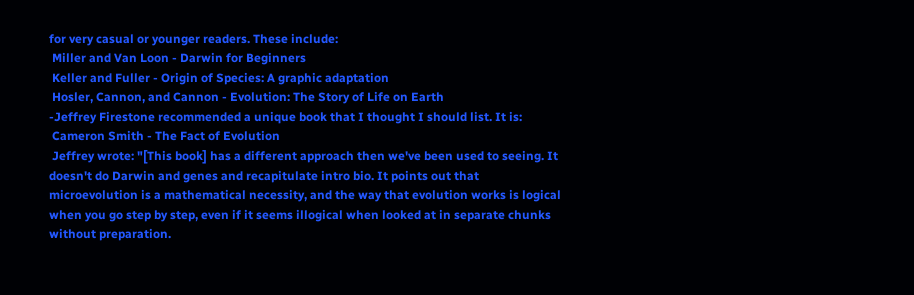for very casual or younger readers. These include:
 Miller and Van Loon - Darwin for Beginners
 Keller and Fuller - Origin of Species: A graphic adaptation
 Hosler, Cannon, and Cannon - Evolution: The Story of Life on Earth
-Jeffrey Firestone recommended a unique book that I thought I should list. It is:
 Cameron Smith - The Fact of Evolution
 Jeffrey wrote: "[This book] has a different approach then we've been used to seeing. It doesn't do Darwin and genes and recapitulate intro bio. It points out that microevolution is a mathematical necessity, and the way that evolution works is logical when you go step by step, even if it seems illogical when looked at in separate chunks without preparation.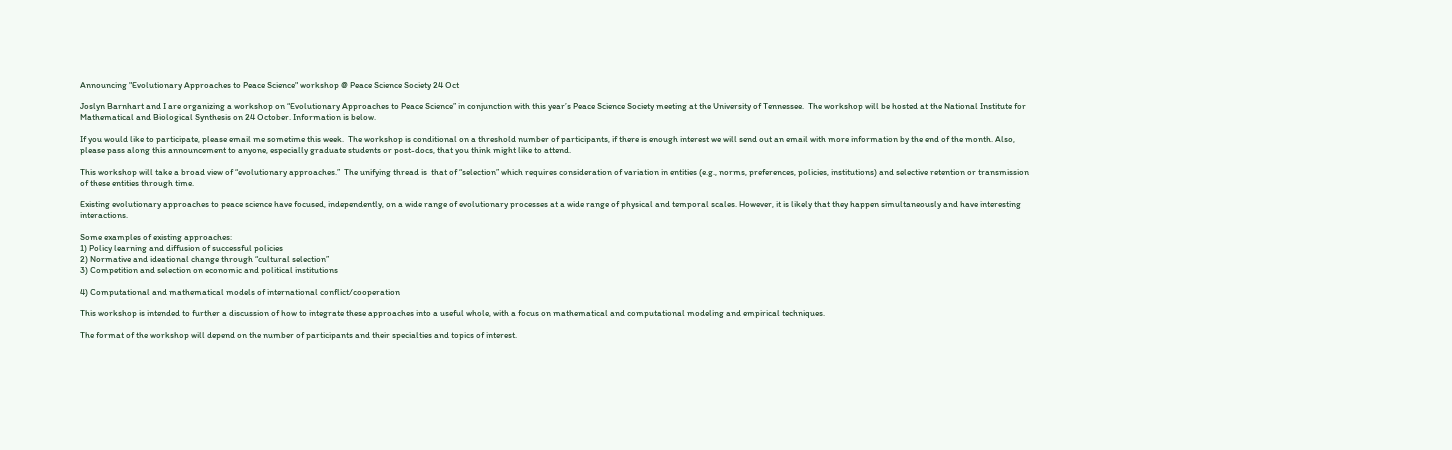Announcing "Evolutionary Approaches to Peace Science" workshop @ Peace Science Society 24 Oct

Joslyn Barnhart and I are organizing a workshop on “Evolutionary Approaches to Peace Science” in conjunction with this year’s Peace Science Society meeting at the University of Tennessee.  The workshop will be hosted at the National Institute for Mathematical and Biological Synthesis on 24 October. Information is below.

If you would like to participate, please email me sometime this week.  The workshop is conditional on a threshold number of participants, if there is enough interest we will send out an email with more information by the end of the month. Also, please pass along this announcement to anyone, especially graduate students or post-docs, that you think might like to attend.

This workshop will take a broad view of “evolutionary approaches.”  The unifying thread is  that of “selection” which requires consideration of variation in entities (e.g., norms, preferences, policies, institutions) and selective retention or transmission of these entities through time.

Existing evolutionary approaches to peace science have focused, independently, on a wide range of evolutionary processes at a wide range of physical and temporal scales. However, it is likely that they happen simultaneously and have interesting interactions.

Some examples of existing approaches:
1) Policy learning and diffusion of successful policies
2) Normative and ideational change through “cultural selection”
3) Competition and selection on economic and political institutions

4) Computational and mathematical models of international conflict/cooperation

This workshop is intended to further a discussion of how to integrate these approaches into a useful whole, with a focus on mathematical and computational modeling and empirical techniques.

The format of the workshop will depend on the number of participants and their specialties and topics of interest.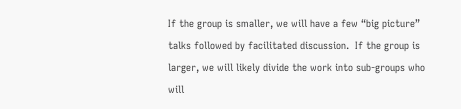If the group is smaller, we will have a few “big picture” talks followed by facilitated discussion.  If the group is larger, we will likely divide the work into sub-groups who will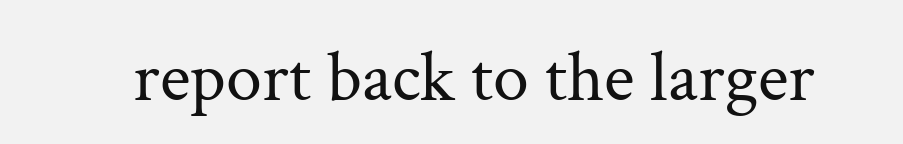report back to the larger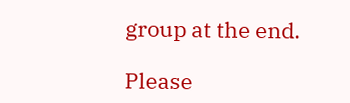group at the end.

Please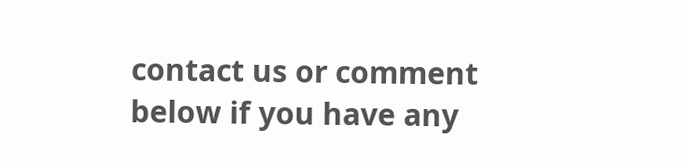contact us or comment below if you have any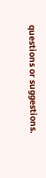questions or suggestions.